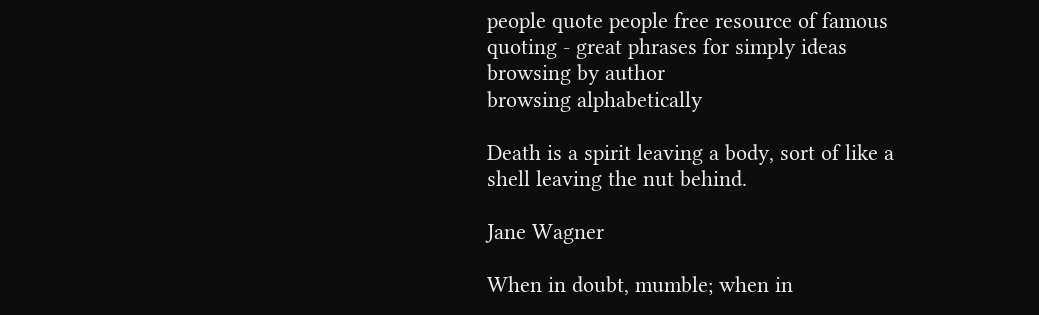people quote people free resource of famous quoting - great phrases for simply ideas
browsing by author
browsing alphabetically

Death is a spirit leaving a body, sort of like a shell leaving the nut behind.

Jane Wagner

When in doubt, mumble; when in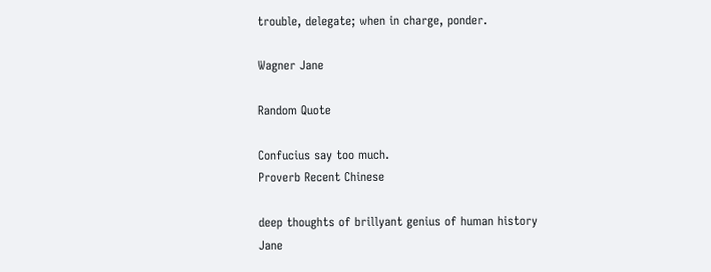trouble, delegate; when in charge, ponder.

Wagner Jane

Random Quote

Confucius say too much.
Proverb Recent Chinese

deep thoughts of brillyant genius of human history
Jane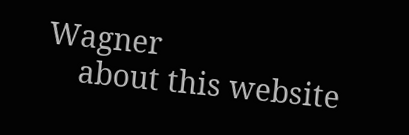Wagner
    about this website